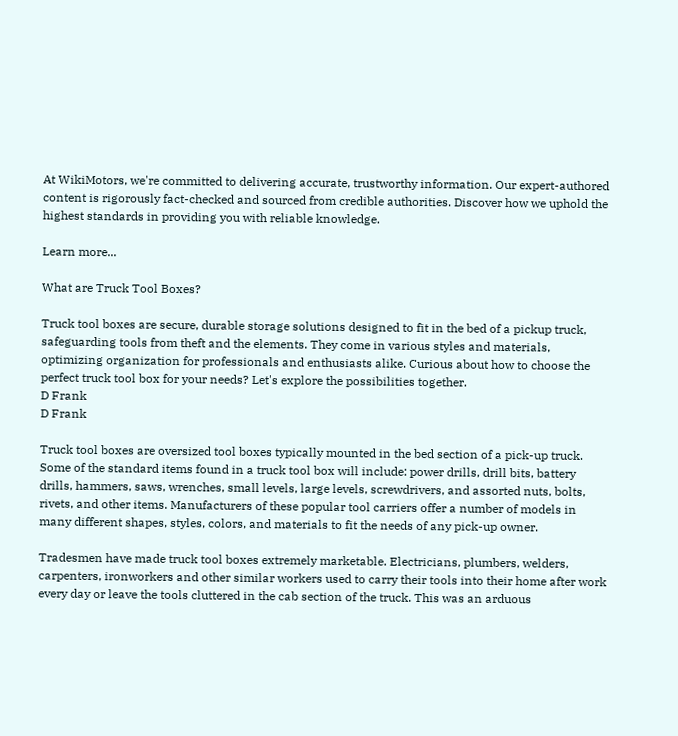At WikiMotors, we're committed to delivering accurate, trustworthy information. Our expert-authored content is rigorously fact-checked and sourced from credible authorities. Discover how we uphold the highest standards in providing you with reliable knowledge.

Learn more...

What are Truck Tool Boxes?

Truck tool boxes are secure, durable storage solutions designed to fit in the bed of a pickup truck, safeguarding tools from theft and the elements. They come in various styles and materials, optimizing organization for professionals and enthusiasts alike. Curious about how to choose the perfect truck tool box for your needs? Let's explore the possibilities together.
D Frank
D Frank

Truck tool boxes are oversized tool boxes typically mounted in the bed section of a pick-up truck. Some of the standard items found in a truck tool box will include: power drills, drill bits, battery drills, hammers, saws, wrenches, small levels, large levels, screwdrivers, and assorted nuts, bolts, rivets, and other items. Manufacturers of these popular tool carriers offer a number of models in many different shapes, styles, colors, and materials to fit the needs of any pick-up owner.

Tradesmen have made truck tool boxes extremely marketable. Electricians, plumbers, welders, carpenters, ironworkers and other similar workers used to carry their tools into their home after work every day or leave the tools cluttered in the cab section of the truck. This was an arduous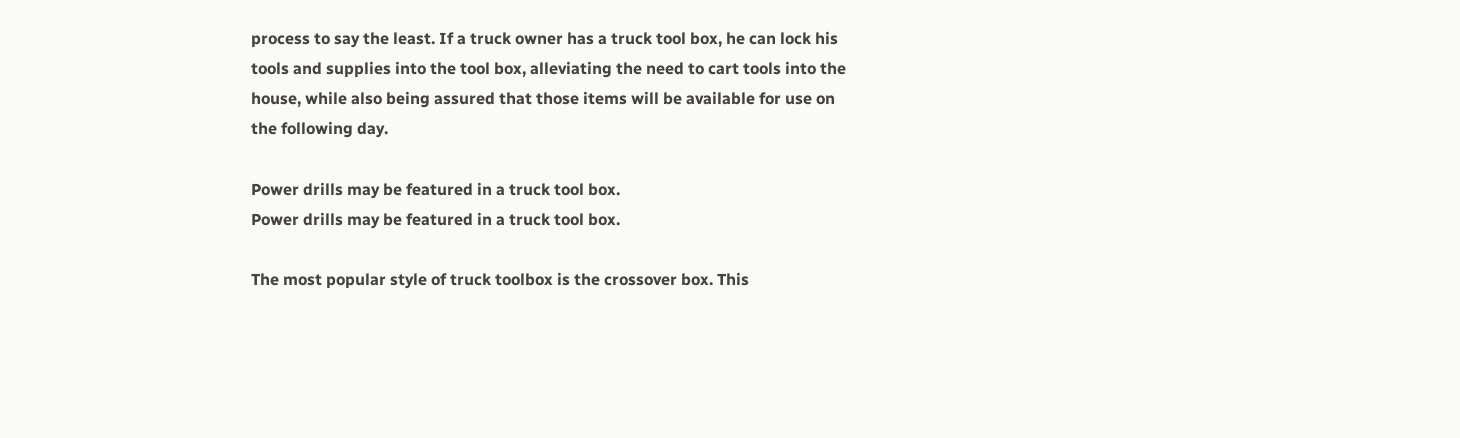process to say the least. If a truck owner has a truck tool box, he can lock his tools and supplies into the tool box, alleviating the need to cart tools into the house, while also being assured that those items will be available for use on the following day.

Power drills may be featured in a truck tool box.
Power drills may be featured in a truck tool box.

The most popular style of truck toolbox is the crossover box. This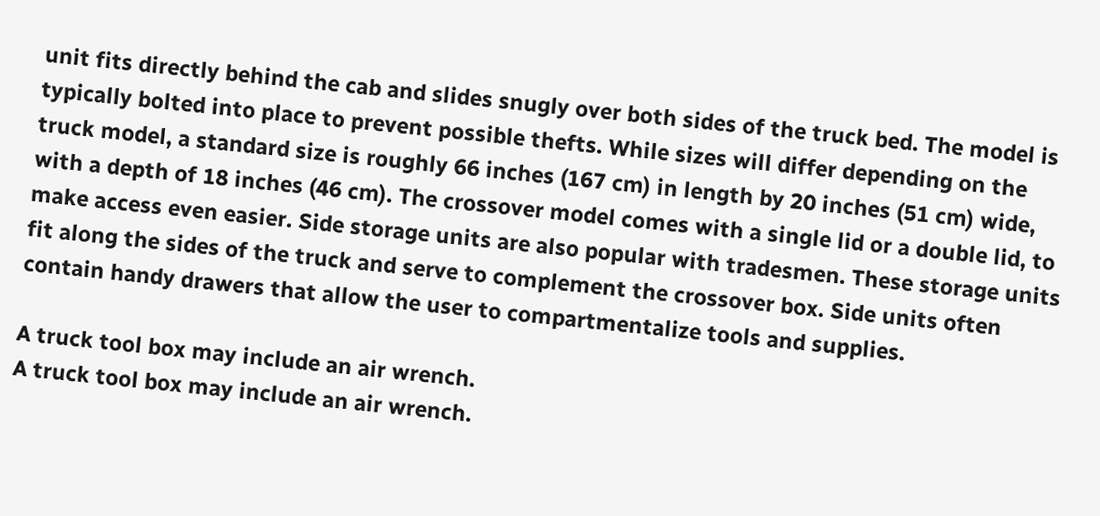unit fits directly behind the cab and slides snugly over both sides of the truck bed. The model is typically bolted into place to prevent possible thefts. While sizes will differ depending on the truck model, a standard size is roughly 66 inches (167 cm) in length by 20 inches (51 cm) wide, with a depth of 18 inches (46 cm). The crossover model comes with a single lid or a double lid, to make access even easier. Side storage units are also popular with tradesmen. These storage units fit along the sides of the truck and serve to complement the crossover box. Side units often contain handy drawers that allow the user to compartmentalize tools and supplies.

A truck tool box may include an air wrench.
A truck tool box may include an air wrench.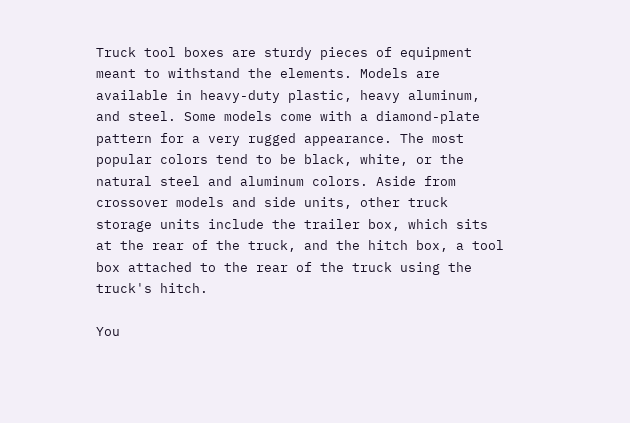Truck tool boxes are sturdy pieces of equipment meant to withstand the elements. Models are available in heavy-duty plastic, heavy aluminum, and steel. Some models come with a diamond-plate pattern for a very rugged appearance. The most popular colors tend to be black, white, or the natural steel and aluminum colors. Aside from crossover models and side units, other truck storage units include the trailer box, which sits at the rear of the truck, and the hitch box, a tool box attached to the rear of the truck using the truck's hitch.

You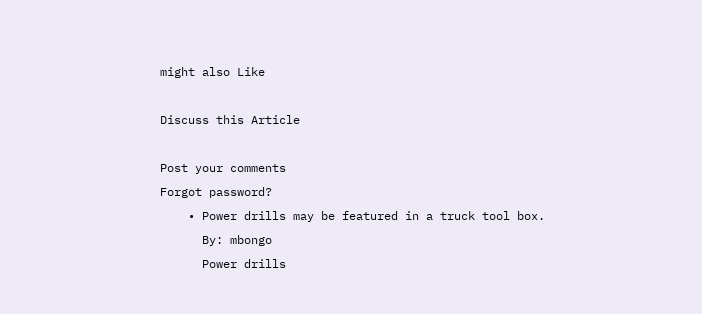might also Like

Discuss this Article

Post your comments
Forgot password?
    • Power drills may be featured in a truck tool box.
      By: mbongo
      Power drills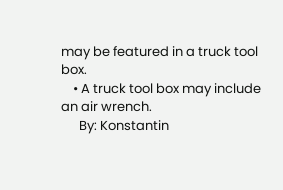may be featured in a truck tool box.
    • A truck tool box may include an air wrench.
      By: Konstantin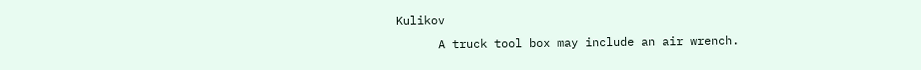Kulikov
      A truck tool box may include an air wrench.